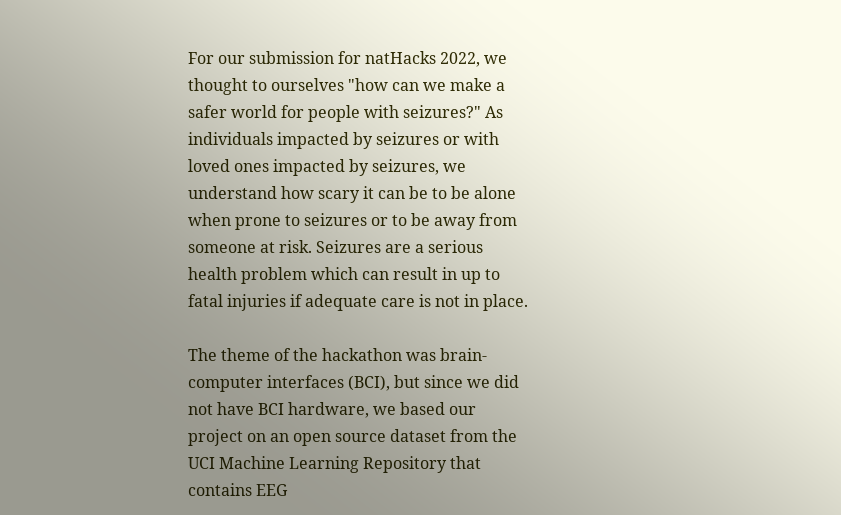For our submission for natHacks 2022, we thought to ourselves "how can we make a safer world for people with seizures?" As individuals impacted by seizures or with loved ones impacted by seizures, we understand how scary it can be to be alone when prone to seizures or to be away from someone at risk. Seizures are a serious health problem which can result in up to fatal injuries if adequate care is not in place.

The theme of the hackathon was brain-computer interfaces (BCI), but since we did not have BCI hardware, we based our project on an open source dataset from the UCI Machine Learning Repository that contains EEG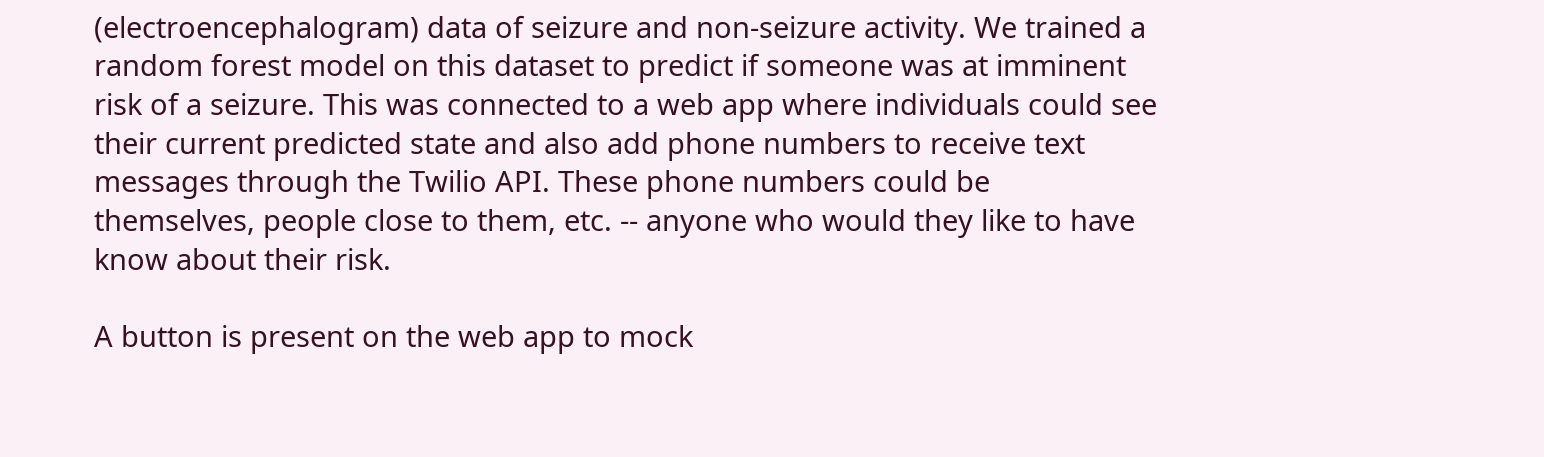(electroencephalogram) data of seizure and non-seizure activity. We trained a random forest model on this dataset to predict if someone was at imminent risk of a seizure. This was connected to a web app where individuals could see their current predicted state and also add phone numbers to receive text messages through the Twilio API. These phone numbers could be themselves, people close to them, etc. -- anyone who would they like to have know about their risk.

A button is present on the web app to mock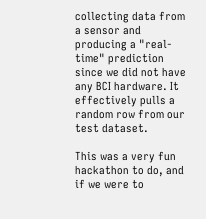collecting data from a sensor and producing a "real-time" prediction since we did not have any BCI hardware. It effectively pulls a random row from our test dataset.

This was a very fun hackathon to do, and if we were to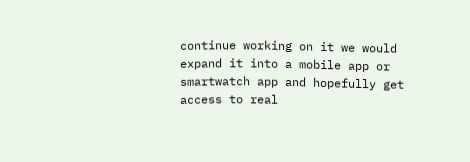continue working on it we would expand it into a mobile app or smartwatch app and hopefully get access to real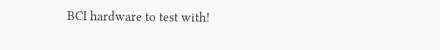BCI hardware to test with!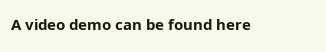A video demo can be found here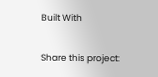Built With

Share this project: